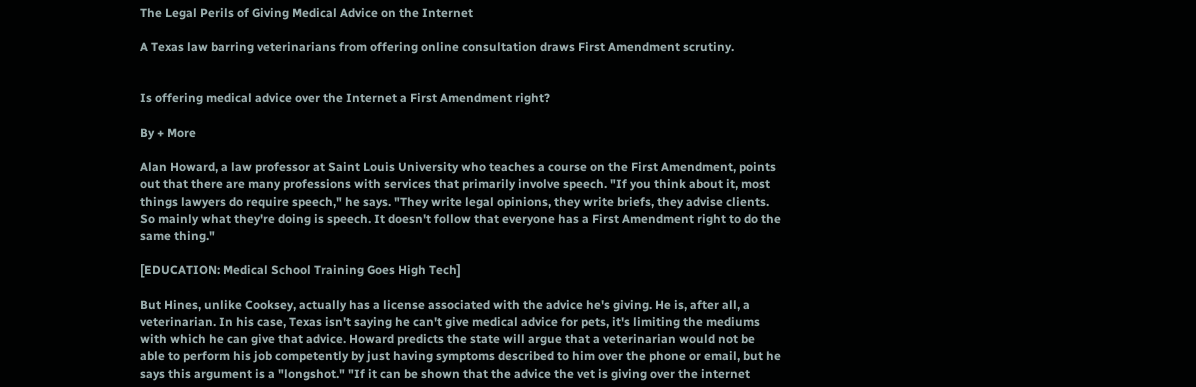The Legal Perils of Giving Medical Advice on the Internet

A Texas law barring veterinarians from offering online consultation draws First Amendment scrutiny.


Is offering medical advice over the Internet a First Amendment right?

By + More

Alan Howard, a law professor at Saint Louis University who teaches a course on the First Amendment, points out that there are many professions with services that primarily involve speech. "If you think about it, most things lawyers do require speech," he says. "They write legal opinions, they write briefs, they advise clients. So mainly what they're doing is speech. It doesn't follow that everyone has a First Amendment right to do the same thing."

[EDUCATION: Medical School Training Goes High Tech]

But Hines, unlike Cooksey, actually has a license associated with the advice he's giving. He is, after all, a veterinarian. In his case, Texas isn't saying he can't give medical advice for pets, it's limiting the mediums with which he can give that advice. Howard predicts the state will argue that a veterinarian would not be able to perform his job competently by just having symptoms described to him over the phone or email, but he says this argument is a "longshot." "If it can be shown that the advice the vet is giving over the internet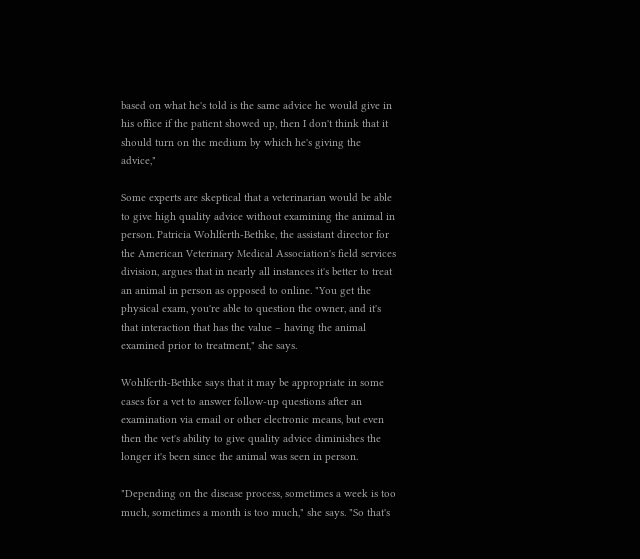based on what he's told is the same advice he would give in his office if the patient showed up, then I don't think that it should turn on the medium by which he's giving the advice,"

Some experts are skeptical that a veterinarian would be able to give high quality advice without examining the animal in person. Patricia Wohlferth-Bethke, the assistant director for the American Veterinary Medical Association's field services division, argues that in nearly all instances it's better to treat an animal in person as opposed to online. "You get the physical exam, you're able to question the owner, and it's that interaction that has the value – having the animal examined prior to treatment," she says.

Wohlferth-Bethke says that it may be appropriate in some cases for a vet to answer follow-up questions after an examination via email or other electronic means, but even then the vet's ability to give quality advice diminishes the longer it's been since the animal was seen in person.

"Depending on the disease process, sometimes a week is too much, sometimes a month is too much," she says. "So that's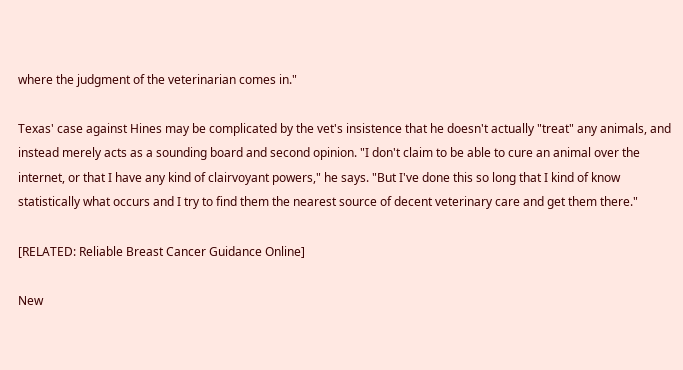where the judgment of the veterinarian comes in."

Texas' case against Hines may be complicated by the vet's insistence that he doesn't actually "treat" any animals, and instead merely acts as a sounding board and second opinion. "I don't claim to be able to cure an animal over the internet, or that I have any kind of clairvoyant powers," he says. "But I've done this so long that I kind of know statistically what occurs and I try to find them the nearest source of decent veterinary care and get them there."

[RELATED: Reliable Breast Cancer Guidance Online]

New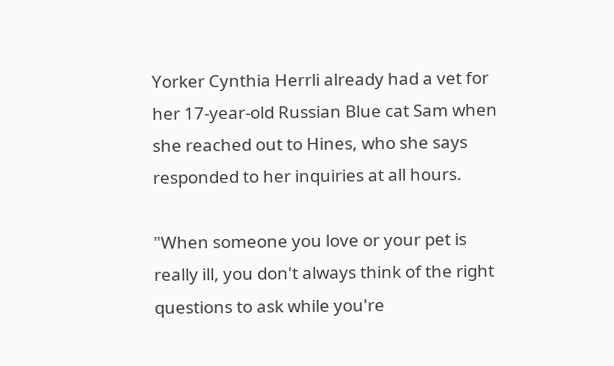Yorker Cynthia Herrli already had a vet for her 17-year-old Russian Blue cat Sam when she reached out to Hines, who she says responded to her inquiries at all hours.

"When someone you love or your pet is really ill, you don't always think of the right questions to ask while you're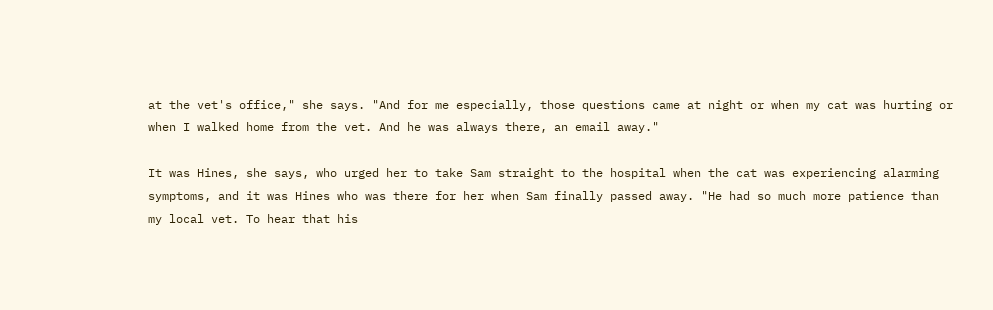at the vet's office," she says. "And for me especially, those questions came at night or when my cat was hurting or when I walked home from the vet. And he was always there, an email away."

It was Hines, she says, who urged her to take Sam straight to the hospital when the cat was experiencing alarming symptoms, and it was Hines who was there for her when Sam finally passed away. "He had so much more patience than my local vet. To hear that his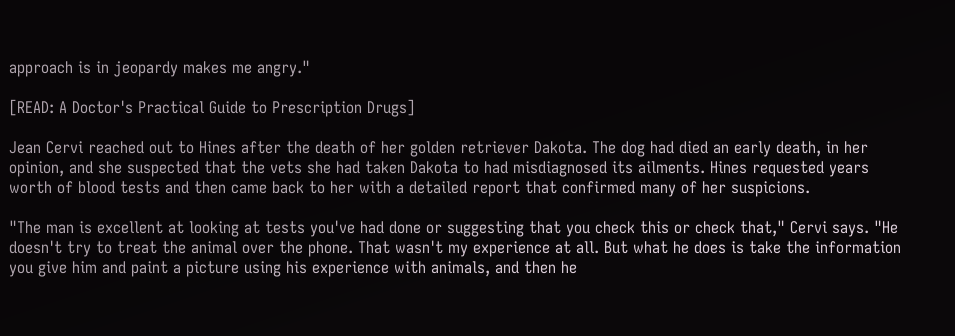approach is in jeopardy makes me angry."

[READ: A Doctor's Practical Guide to Prescription Drugs]

Jean Cervi reached out to Hines after the death of her golden retriever Dakota. The dog had died an early death, in her opinion, and she suspected that the vets she had taken Dakota to had misdiagnosed its ailments. Hines requested years worth of blood tests and then came back to her with a detailed report that confirmed many of her suspicions.

"The man is excellent at looking at tests you've had done or suggesting that you check this or check that," Cervi says. "He doesn't try to treat the animal over the phone. That wasn't my experience at all. But what he does is take the information you give him and paint a picture using his experience with animals, and then he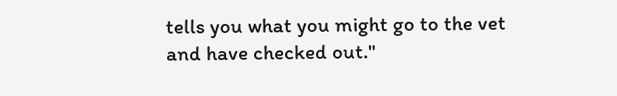tells you what you might go to the vet and have checked out."